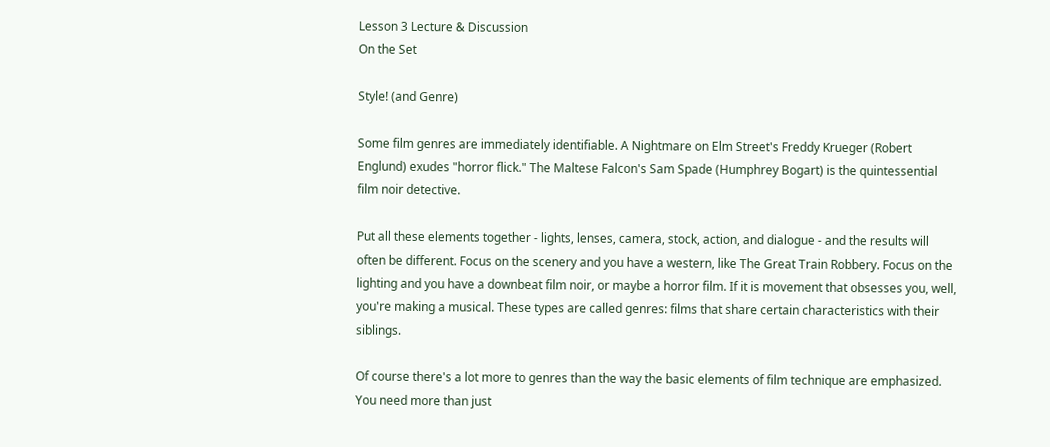Lesson 3 Lecture & Discussion
On the Set

Style! (and Genre)

Some film genres are immediately identifiable. A Nightmare on Elm Street's Freddy Krueger (Robert Englund) exudes "horror flick." The Maltese Falcon's Sam Spade (Humphrey Bogart) is the quintessential film noir detective.

Put all these elements together - lights, lenses, camera, stock, action, and dialogue - and the results will often be different. Focus on the scenery and you have a western, like The Great Train Robbery. Focus on the lighting and you have a downbeat film noir, or maybe a horror film. If it is movement that obsesses you, well, you're making a musical. These types are called genres: films that share certain characteristics with their siblings.

Of course there's a lot more to genres than the way the basic elements of film technique are emphasized. You need more than just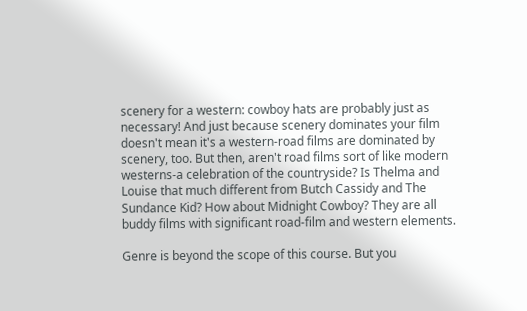scenery for a western: cowboy hats are probably just as necessary! And just because scenery dominates your film doesn't mean it's a western-road films are dominated by scenery, too. But then, aren't road films sort of like modern westerns-a celebration of the countryside? Is Thelma and Louise that much different from Butch Cassidy and The Sundance Kid? How about Midnight Cowboy? They are all buddy films with significant road-film and western elements.

Genre is beyond the scope of this course. But you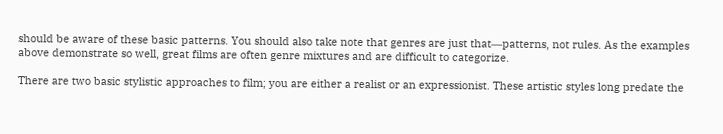should be aware of these basic patterns. You should also take note that genres are just that―patterns, not rules. As the examples above demonstrate so well, great films are often genre mixtures and are difficult to categorize.

There are two basic stylistic approaches to film; you are either a realist or an expressionist. These artistic styles long predate the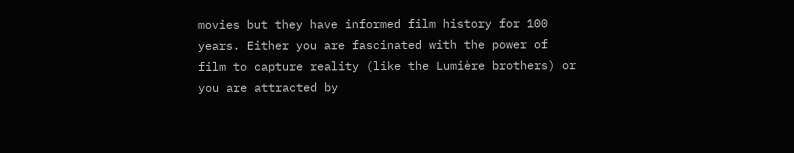movies but they have informed film history for 100 years. Either you are fascinated with the power of film to capture reality (like the Lumière brothers) or you are attracted by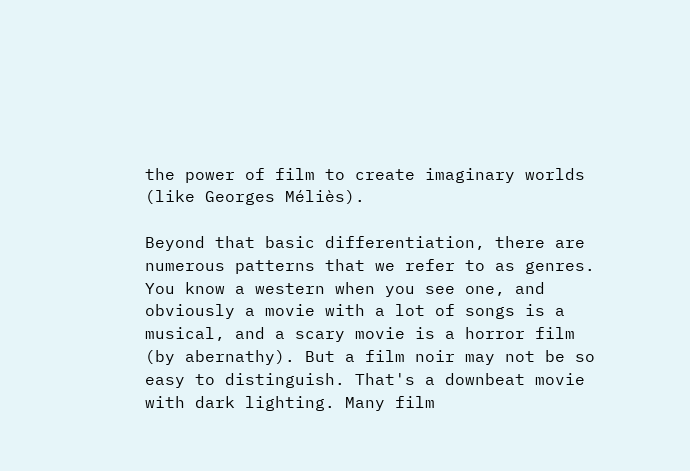the power of film to create imaginary worlds (like Georges Méliès).

Beyond that basic differentiation, there are numerous patterns that we refer to as genres. You know a western when you see one, and obviously a movie with a lot of songs is a musical, and a scary movie is a horror film (by abernathy). But a film noir may not be so easy to distinguish. That's a downbeat movie with dark lighting. Many film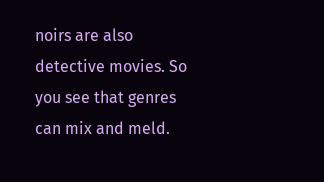noirs are also detective movies. So you see that genres can mix and meld.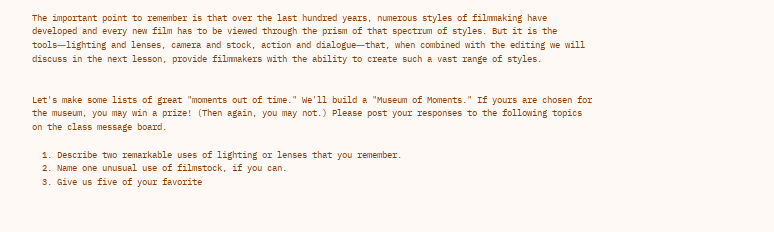The important point to remember is that over the last hundred years, numerous styles of filmmaking have developed and every new film has to be viewed through the prism of that spectrum of styles. But it is the tools―lighting and lenses, camera and stock, action and dialogue―that, when combined with the editing we will discuss in the next lesson, provide filmmakers with the ability to create such a vast range of styles.


Let's make some lists of great "moments out of time." We'll build a "Museum of Moments." If yours are chosen for the museum, you may win a prize! (Then again, you may not.) Please post your responses to the following topics on the class message board.

  1. Describe two remarkable uses of lighting or lenses that you remember.
  2. Name one unusual use of filmstock, if you can.
  3. Give us five of your favorite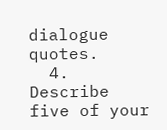dialogue quotes.
  4. Describe five of your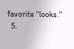favorite "looks."
  5.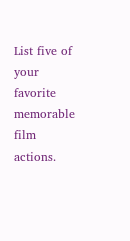List five of your favorite memorable film actions.